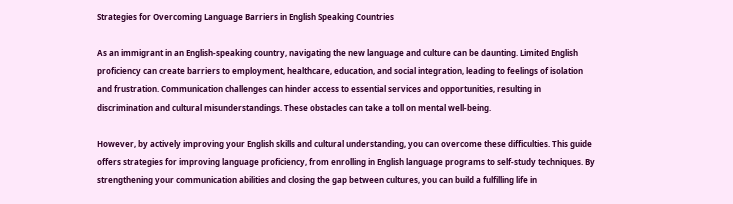Strategies for Overcoming Language Barriers in English Speaking Countries

As an immigrant in an English-speaking country, navigating the new language and culture can be daunting. Limited English proficiency can create barriers to employment, healthcare, education, and social integration, leading to feelings of isolation and frustration. Communication challenges can hinder access to essential services and opportunities, resulting in discrimination and cultural misunderstandings. These obstacles can take a toll on mental well-being.

However, by actively improving your English skills and cultural understanding, you can overcome these difficulties. This guide offers strategies for improving language proficiency, from enrolling in English language programs to self-study techniques. By strengthening your communication abilities and closing the gap between cultures, you can build a fulfilling life in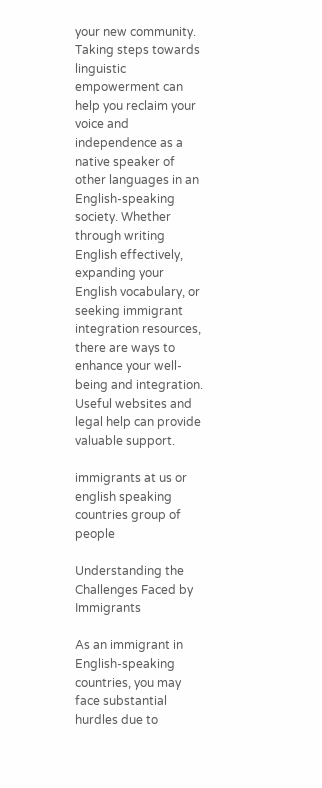your new community. Taking steps towards linguistic empowerment can help you reclaim your voice and independence as a native speaker of other languages in an English-speaking society. Whether through writing English effectively, expanding your English vocabulary, or seeking immigrant integration resources, there are ways to enhance your well-being and integration. Useful websites and legal help can provide valuable support.

immigrants at us or english speaking countries group of people

Understanding the Challenges Faced by Immigrants

As an immigrant in English-speaking countries, you may face substantial hurdles due to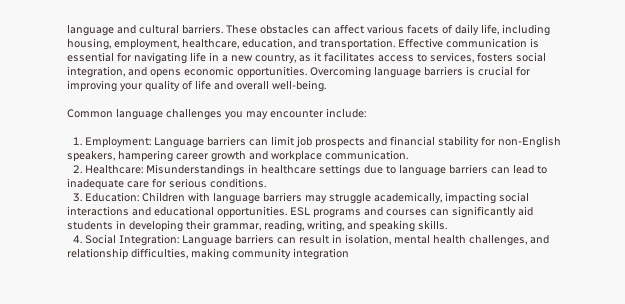language and cultural barriers. These obstacles can affect various facets of daily life, including housing, employment, healthcare, education, and transportation. Effective communication is essential for navigating life in a new country, as it facilitates access to services, fosters social integration, and opens economic opportunities. Overcoming language barriers is crucial for improving your quality of life and overall well-being.

Common language challenges you may encounter include:

  1. Employment: Language barriers can limit job prospects and financial stability for non-English speakers, hampering career growth and workplace communication.
  2. Healthcare: Misunderstandings in healthcare settings due to language barriers can lead to inadequate care for serious conditions.
  3. Education: Children with language barriers may struggle academically, impacting social interactions and educational opportunities. ESL programs and courses can significantly aid students in developing their grammar, reading, writing, and speaking skills.
  4. Social Integration: Language barriers can result in isolation, mental health challenges, and relationship difficulties, making community integration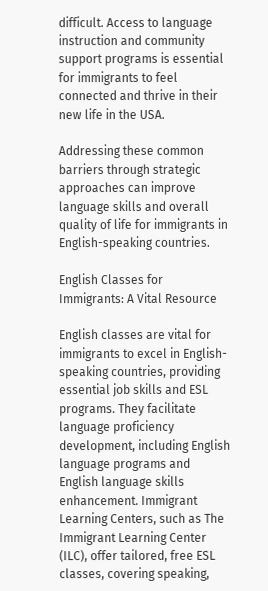difficult. Access to language instruction and community support programs is essential for immigrants to feel connected and thrive in their new life in the USA.

Addressing these common barriers through strategic approaches can improve language skills and overall quality of life for immigrants in English-speaking countries.

English Classes for Immigrants: A Vital Resource

English classes are vital for immigrants to excel in English-speaking countries, providing essential job skills and ESL programs. They facilitate language proficiency development, including English language programs and English language skills enhancement. Immigrant Learning Centers, such as The Immigrant Learning Center (ILC), offer tailored, free ESL classes, covering speaking,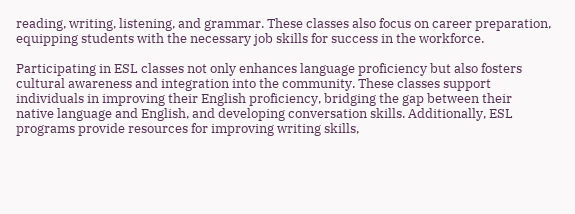reading, writing, listening, and grammar. These classes also focus on career preparation, equipping students with the necessary job skills for success in the workforce.

Participating in ESL classes not only enhances language proficiency but also fosters cultural awareness and integration into the community. These classes support individuals in improving their English proficiency, bridging the gap between their native language and English, and developing conversation skills. Additionally, ESL programs provide resources for improving writing skills,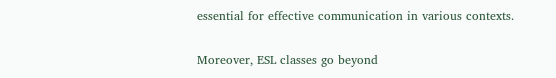essential for effective communication in various contexts.

Moreover, ESL classes go beyond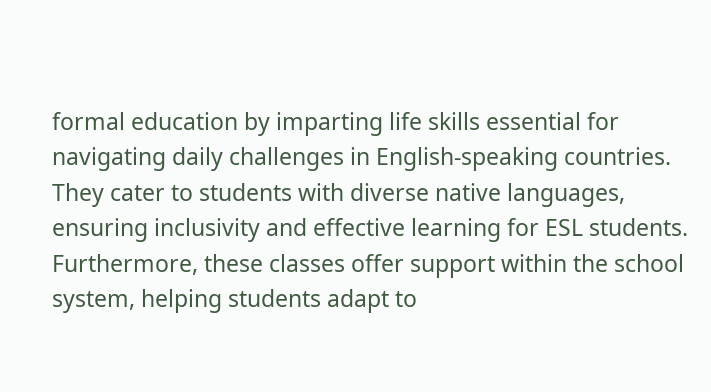formal education by imparting life skills essential for navigating daily challenges in English-speaking countries. They cater to students with diverse native languages, ensuring inclusivity and effective learning for ESL students. Furthermore, these classes offer support within the school system, helping students adapt to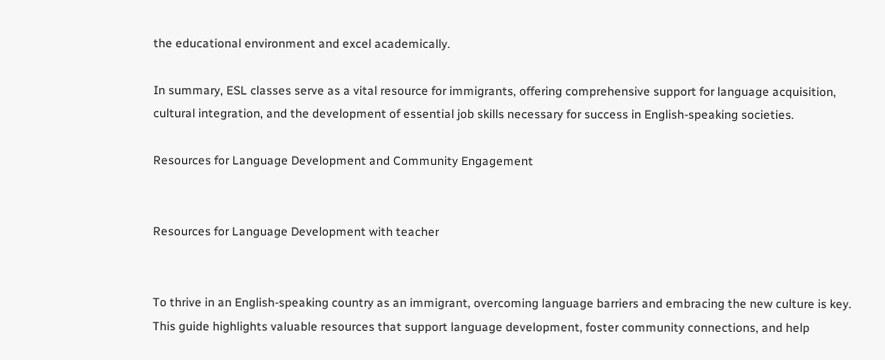the educational environment and excel academically.

In summary, ESL classes serve as a vital resource for immigrants, offering comprehensive support for language acquisition, cultural integration, and the development of essential job skills necessary for success in English-speaking societies.

Resources for Language Development and Community Engagement


Resources for Language Development with teacher


To thrive in an English-speaking country as an immigrant, overcoming language barriers and embracing the new culture is key. This guide highlights valuable resources that support language development, foster community connections, and help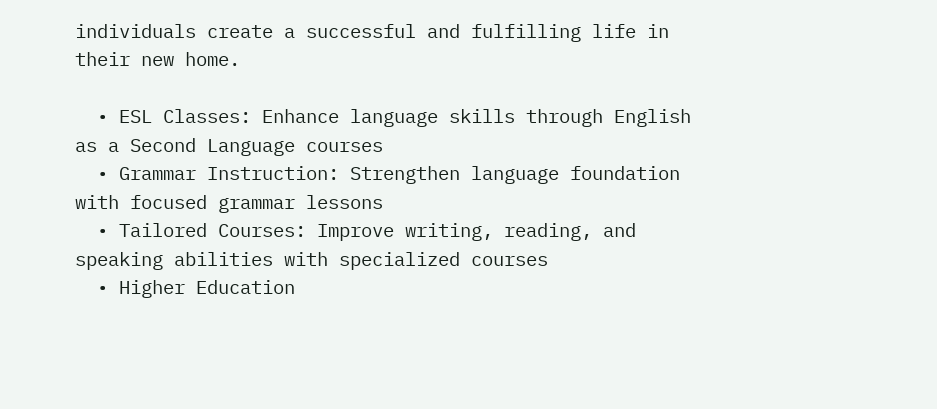individuals create a successful and fulfilling life in their new home.

  • ESL Classes: Enhance language skills through English as a Second Language courses
  • Grammar Instruction: Strengthen language foundation with focused grammar lessons
  • Tailored Courses: Improve writing, reading, and speaking abilities with specialized courses
  • Higher Education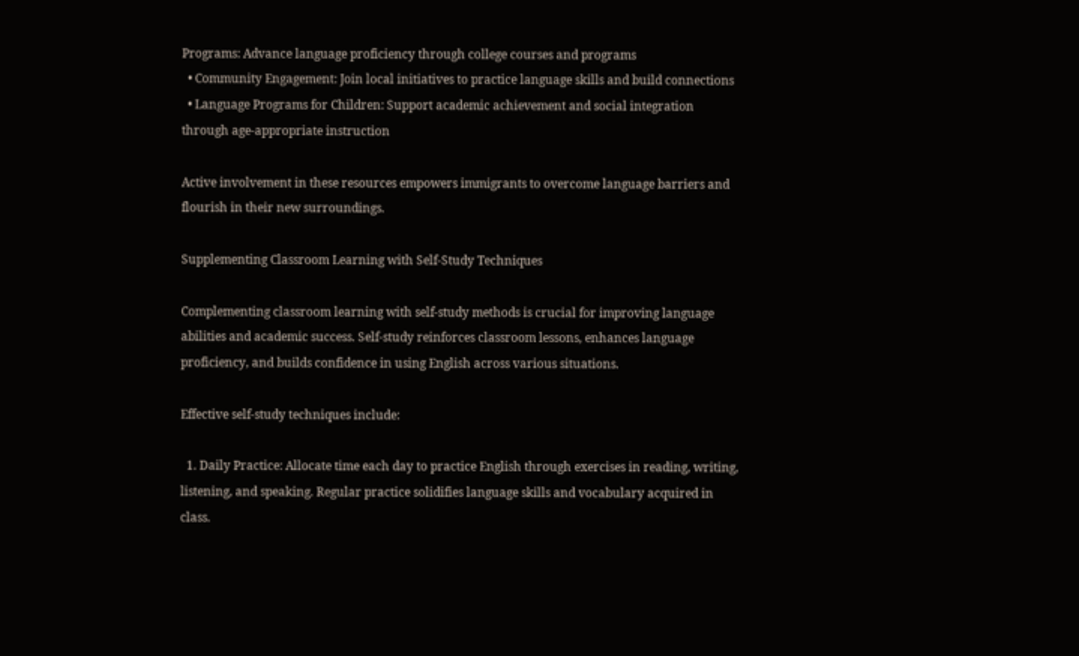Programs: Advance language proficiency through college courses and programs
  • Community Engagement: Join local initiatives to practice language skills and build connections
  • Language Programs for Children: Support academic achievement and social integration through age-appropriate instruction

Active involvement in these resources empowers immigrants to overcome language barriers and flourish in their new surroundings.

Supplementing Classroom Learning with Self-Study Techniques

Complementing classroom learning with self-study methods is crucial for improving language abilities and academic success. Self-study reinforces classroom lessons, enhances language proficiency, and builds confidence in using English across various situations.

Effective self-study techniques include:

  1. Daily Practice: Allocate time each day to practice English through exercises in reading, writing, listening, and speaking. Regular practice solidifies language skills and vocabulary acquired in class.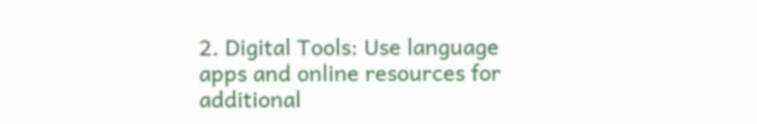2. Digital Tools: Use language apps and online resources for additional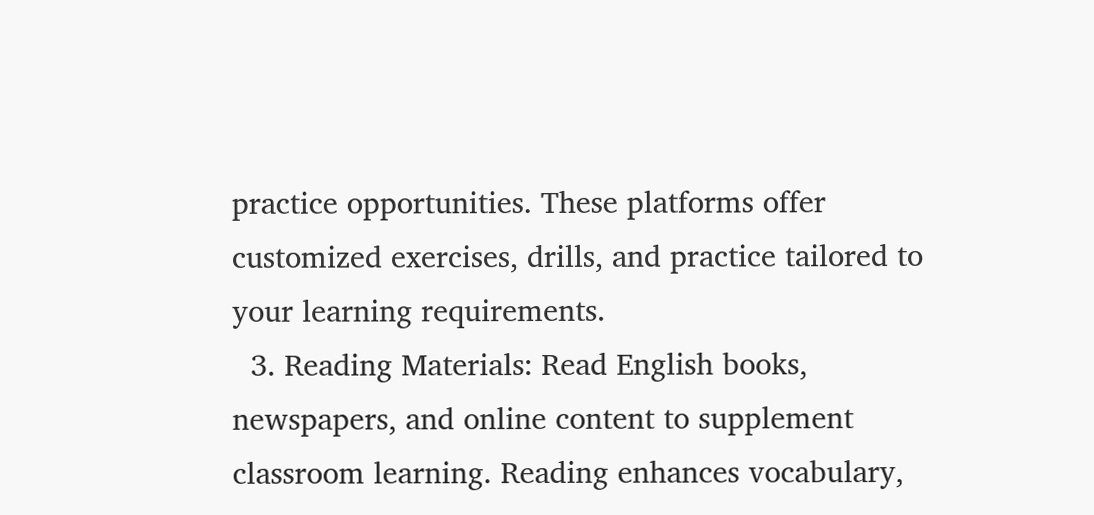practice opportunities. These platforms offer customized exercises, drills, and practice tailored to your learning requirements.
  3. Reading Materials: Read English books, newspapers, and online content to supplement classroom learning. Reading enhances vocabulary,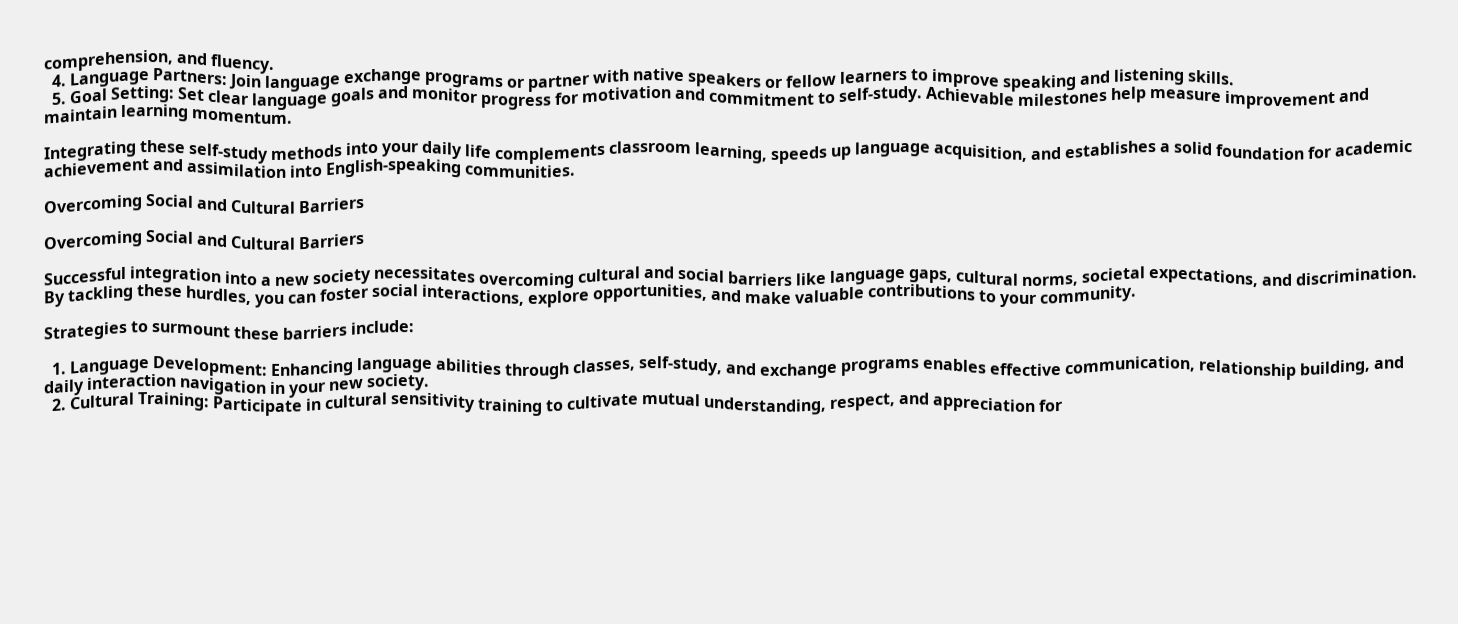comprehension, and fluency.
  4. Language Partners: Join language exchange programs or partner with native speakers or fellow learners to improve speaking and listening skills.
  5. Goal Setting: Set clear language goals and monitor progress for motivation and commitment to self-study. Achievable milestones help measure improvement and maintain learning momentum.

Integrating these self-study methods into your daily life complements classroom learning, speeds up language acquisition, and establishes a solid foundation for academic achievement and assimilation into English-speaking communities.

Overcoming Social and Cultural Barriers

Overcoming Social and Cultural Barriers

Successful integration into a new society necessitates overcoming cultural and social barriers like language gaps, cultural norms, societal expectations, and discrimination. By tackling these hurdles, you can foster social interactions, explore opportunities, and make valuable contributions to your community.

Strategies to surmount these barriers include:

  1. Language Development: Enhancing language abilities through classes, self-study, and exchange programs enables effective communication, relationship building, and daily interaction navigation in your new society.
  2. Cultural Training: Participate in cultural sensitivity training to cultivate mutual understanding, respect, and appreciation for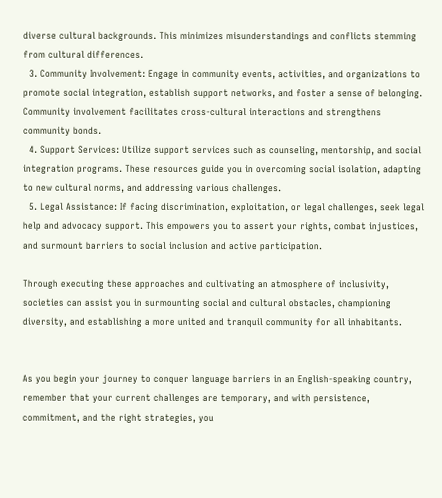diverse cultural backgrounds. This minimizes misunderstandings and conflicts stemming from cultural differences.
  3. Community Involvement: Engage in community events, activities, and organizations to promote social integration, establish support networks, and foster a sense of belonging. Community involvement facilitates cross-cultural interactions and strengthens community bonds.
  4. Support Services: Utilize support services such as counseling, mentorship, and social integration programs. These resources guide you in overcoming social isolation, adapting to new cultural norms, and addressing various challenges.
  5. Legal Assistance: If facing discrimination, exploitation, or legal challenges, seek legal help and advocacy support. This empowers you to assert your rights, combat injustices, and surmount barriers to social inclusion and active participation.

Through executing these approaches and cultivating an atmosphere of inclusivity, societies can assist you in surmounting social and cultural obstacles, championing diversity, and establishing a more united and tranquil community for all inhabitants.


As you begin your journey to conquer language barriers in an English-speaking country, remember that your current challenges are temporary, and with persistence, commitment, and the right strategies, you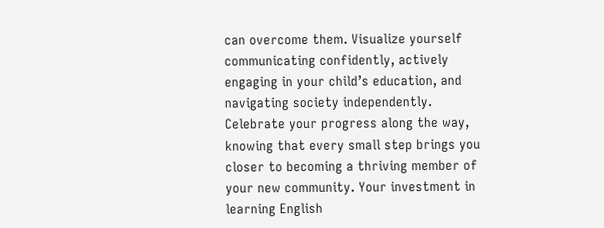can overcome them. Visualize yourself communicating confidently, actively engaging in your child’s education, and navigating society independently. Celebrate your progress along the way, knowing that every small step brings you closer to becoming a thriving member of your new community. Your investment in learning English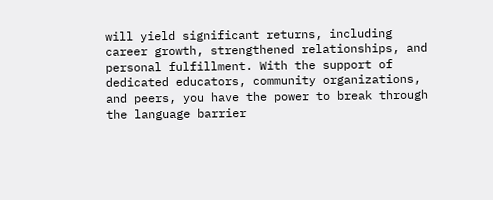will yield significant returns, including career growth, strengthened relationships, and personal fulfillment. With the support of dedicated educators, community organizations, and peers, you have the power to break through the language barrier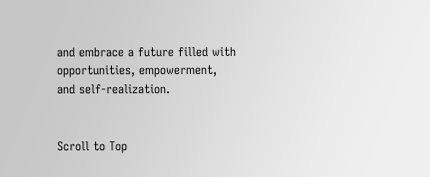and embrace a future filled with opportunities, empowerment, and self-realization.


Scroll to Top